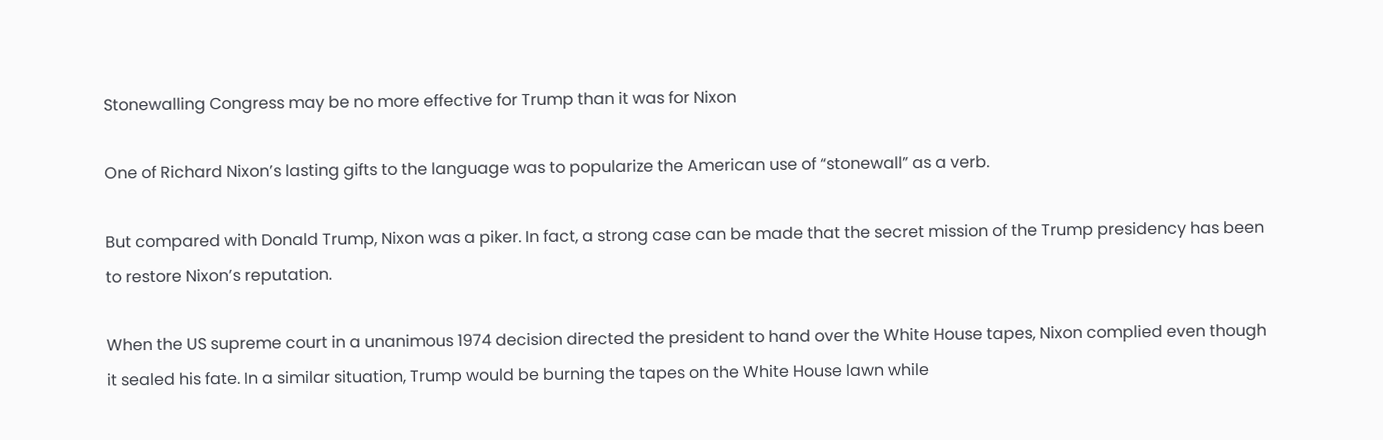Stonewalling Congress may be no more effective for Trump than it was for Nixon

One of Richard Nixon’s lasting gifts to the language was to popularize the American use of “stonewall” as a verb.

But compared with Donald Trump, Nixon was a piker. In fact, a strong case can be made that the secret mission of the Trump presidency has been to restore Nixon’s reputation.

When the US supreme court in a unanimous 1974 decision directed the president to hand over the White House tapes, Nixon complied even though it sealed his fate. In a similar situation, Trump would be burning the tapes on the White House lawn while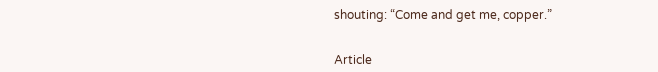shouting: “Come and get me, copper.”


Article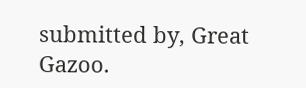submitted by, Great Gazoo.